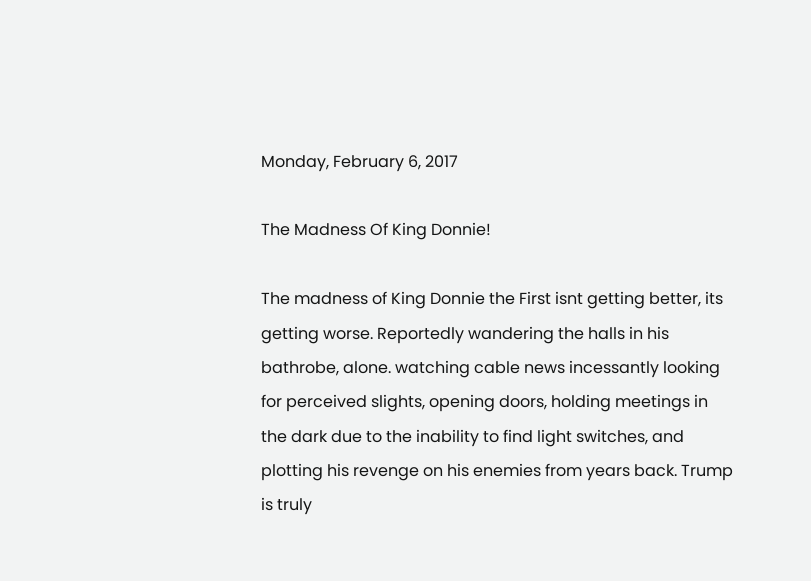Monday, February 6, 2017

The Madness Of King Donnie!

The madness of King Donnie the First isnt getting better, its getting worse. Reportedly wandering the halls in his bathrobe, alone. watching cable news incessantly looking for perceived slights, opening doors, holding meetings in the dark due to the inability to find light switches, and plotting his revenge on his enemies from years back. Trump is truly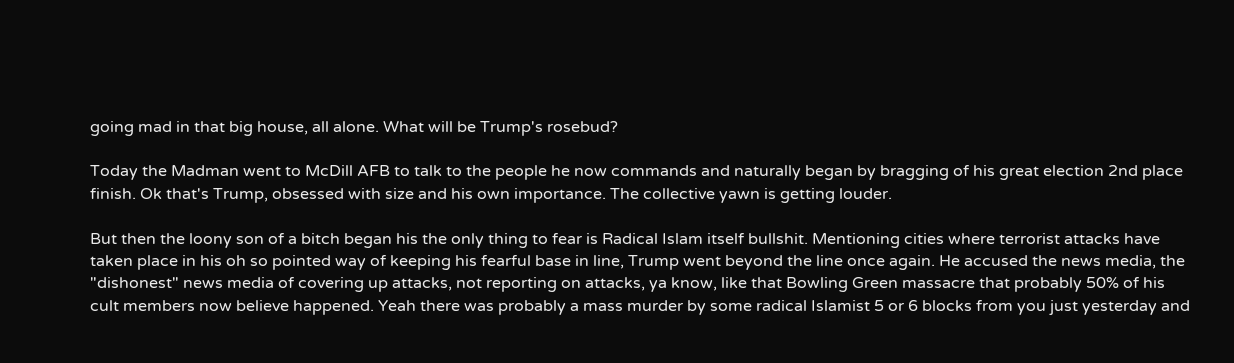going mad in that big house, all alone. What will be Trump's rosebud?

Today the Madman went to McDill AFB to talk to the people he now commands and naturally began by bragging of his great election 2nd place finish. Ok that's Trump, obsessed with size and his own importance. The collective yawn is getting louder.

But then the loony son of a bitch began his the only thing to fear is Radical Islam itself bullshit. Mentioning cities where terrorist attacks have taken place in his oh so pointed way of keeping his fearful base in line, Trump went beyond the line once again. He accused the news media, the "dishonest" news media of covering up attacks, not reporting on attacks, ya know, like that Bowling Green massacre that probably 50% of his cult members now believe happened. Yeah there was probably a mass murder by some radical Islamist 5 or 6 blocks from you just yesterday and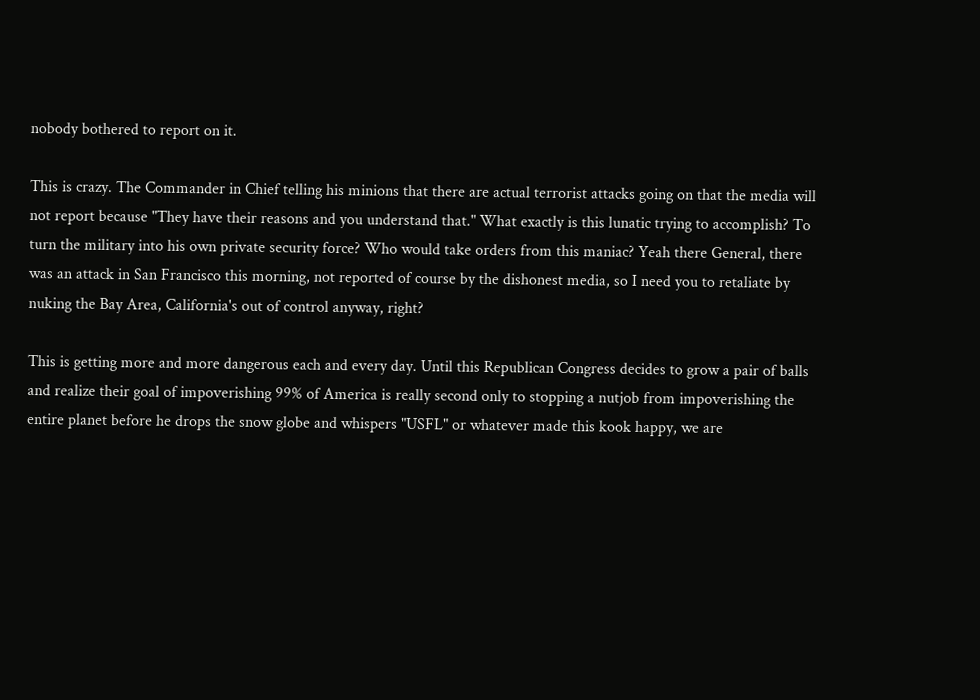nobody bothered to report on it.

This is crazy. The Commander in Chief telling his minions that there are actual terrorist attacks going on that the media will not report because "They have their reasons and you understand that." What exactly is this lunatic trying to accomplish? To turn the military into his own private security force? Who would take orders from this maniac? Yeah there General, there was an attack in San Francisco this morning, not reported of course by the dishonest media, so I need you to retaliate by nuking the Bay Area, California's out of control anyway, right?

This is getting more and more dangerous each and every day. Until this Republican Congress decides to grow a pair of balls and realize their goal of impoverishing 99% of America is really second only to stopping a nutjob from impoverishing the entire planet before he drops the snow globe and whispers "USFL" or whatever made this kook happy, we are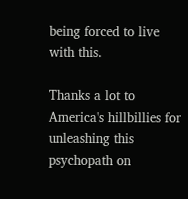being forced to live with this.

Thanks a lot to America's hillbillies for unleashing this psychopath on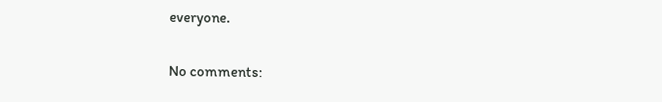everyone.

No comments: